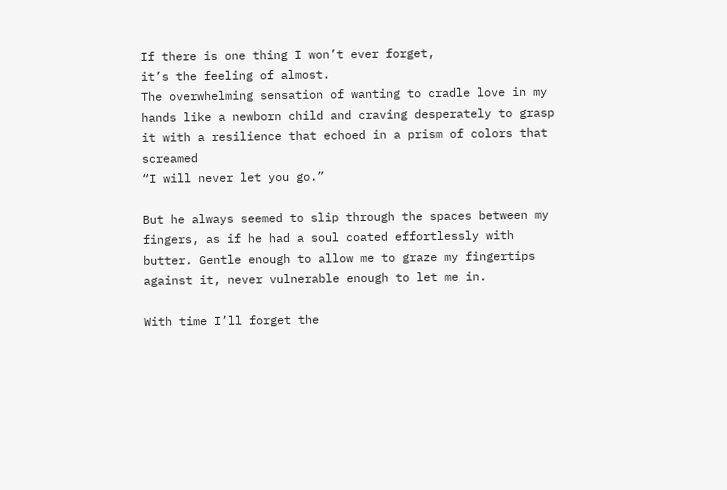If there is one thing I won’t ever forget,
it’s the feeling of almost.
The overwhelming sensation of wanting to cradle love in my hands like a newborn child and craving desperately to grasp it with a resilience that echoed in a prism of colors that screamed
“I will never let you go.”

But he always seemed to slip through the spaces between my fingers, as if he had a soul coated effortlessly with butter. Gentle enough to allow me to graze my fingertips against it, never vulnerable enough to let me in.

With time I’ll forget the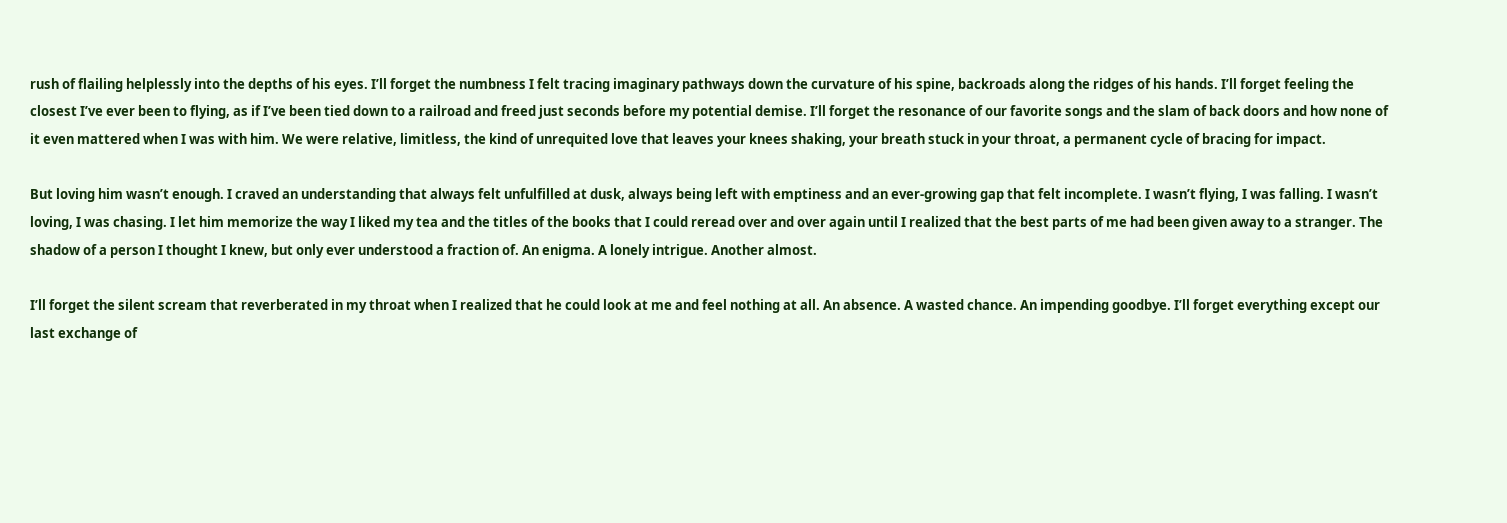rush of flailing helplessly into the depths of his eyes. I’ll forget the numbness I felt tracing imaginary pathways down the curvature of his spine, backroads along the ridges of his hands. I’ll forget feeling the closest I’ve ever been to flying, as if I’ve been tied down to a railroad and freed just seconds before my potential demise. I’ll forget the resonance of our favorite songs and the slam of back doors and how none of it even mattered when I was with him. We were relative, limitless, the kind of unrequited love that leaves your knees shaking, your breath stuck in your throat, a permanent cycle of bracing for impact.

But loving him wasn’t enough. I craved an understanding that always felt unfulfilled at dusk, always being left with emptiness and an ever-growing gap that felt incomplete. I wasn’t flying, I was falling. I wasn’t loving, I was chasing. I let him memorize the way I liked my tea and the titles of the books that I could reread over and over again until I realized that the best parts of me had been given away to a stranger. The shadow of a person I thought I knew, but only ever understood a fraction of. An enigma. A lonely intrigue. Another almost.

I’ll forget the silent scream that reverberated in my throat when I realized that he could look at me and feel nothing at all. An absence. A wasted chance. An impending goodbye. I’ll forget everything except our last exchange of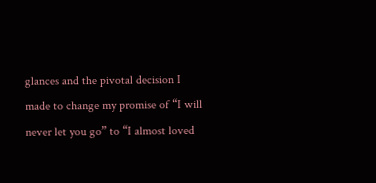glances and the pivotal decision I made to change my promise of “I will never let you go” to “I almost loved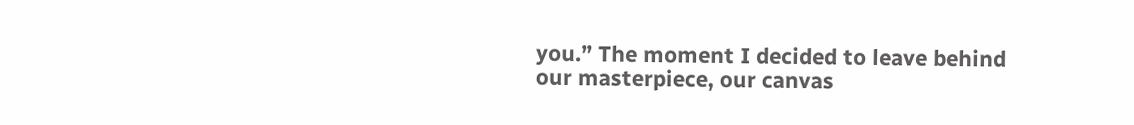you.” The moment I decided to leave behind our masterpiece, our canvas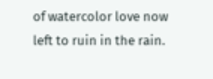of watercolor love now left to ruin in the rain.